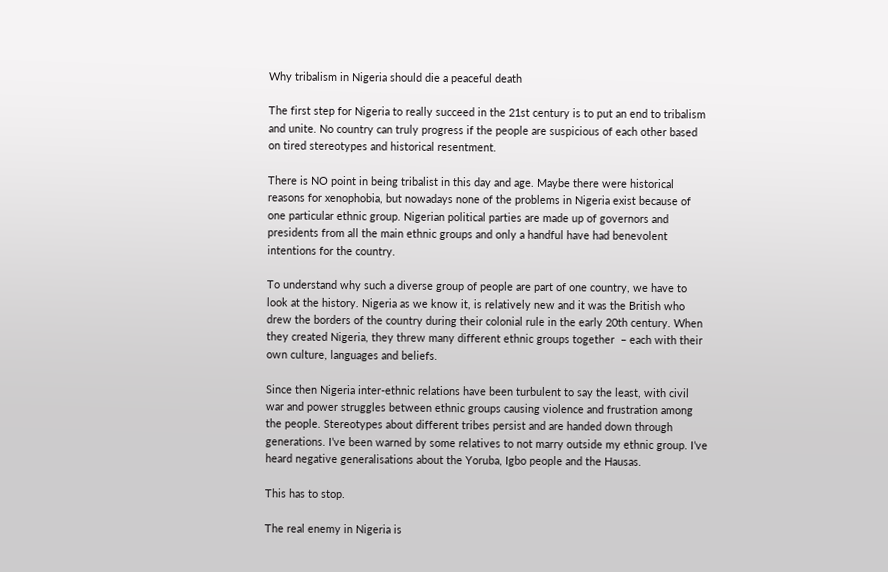Why tribalism in Nigeria should die a peaceful death

The first step for Nigeria to really succeed in the 21st century is to put an end to tribalism and unite. No country can truly progress if the people are suspicious of each other based on tired stereotypes and historical resentment.

There is NO point in being tribalist in this day and age. Maybe there were historical reasons for xenophobia, but nowadays none of the problems in Nigeria exist because of one particular ethnic group. Nigerian political parties are made up of governors and presidents from all the main ethnic groups and only a handful have had benevolent intentions for the country.

To understand why such a diverse group of people are part of one country, we have to look at the history. Nigeria as we know it, is relatively new and it was the British who drew the borders of the country during their colonial rule in the early 20th century. When they created Nigeria, they threw many different ethnic groups together  – each with their own culture, languages and beliefs.

Since then Nigeria inter-ethnic relations have been turbulent to say the least, with civil war and power struggles between ethnic groups causing violence and frustration among the people. Stereotypes about different tribes persist and are handed down through generations. I’ve been warned by some relatives to not marry outside my ethnic group. I’ve heard negative generalisations about the Yoruba, Igbo people and the Hausas.

This has to stop.

The real enemy in Nigeria is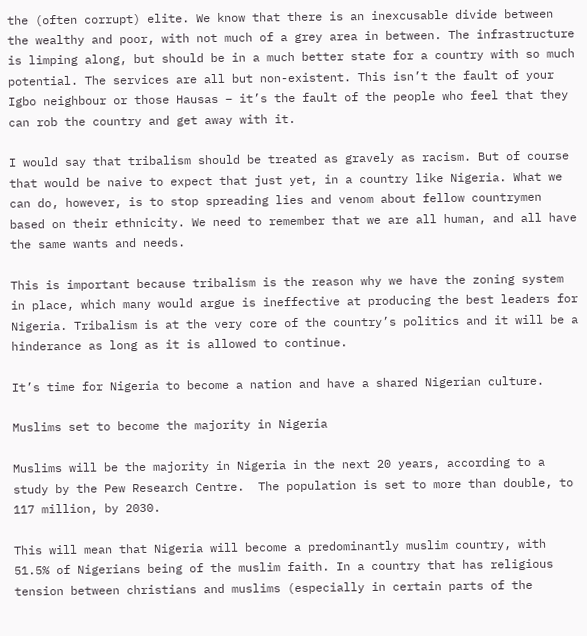the (often corrupt) elite. We know that there is an inexcusable divide between the wealthy and poor, with not much of a grey area in between. The infrastructure is limping along, but should be in a much better state for a country with so much potential. The services are all but non-existent. This isn’t the fault of your Igbo neighbour or those Hausas – it’s the fault of the people who feel that they can rob the country and get away with it.

I would say that tribalism should be treated as gravely as racism. But of course that would be naive to expect that just yet, in a country like Nigeria. What we can do, however, is to stop spreading lies and venom about fellow countrymen based on their ethnicity. We need to remember that we are all human, and all have the same wants and needs.

This is important because tribalism is the reason why we have the zoning system in place, which many would argue is ineffective at producing the best leaders for Nigeria. Tribalism is at the very core of the country’s politics and it will be a hinderance as long as it is allowed to continue.

It’s time for Nigeria to become a nation and have a shared Nigerian culture.

Muslims set to become the majority in Nigeria

Muslims will be the majority in Nigeria in the next 20 years, according to a study by the Pew Research Centre.  The population is set to more than double, to 117 million, by 2030.

This will mean that Nigeria will become a predominantly muslim country, with 51.5% of Nigerians being of the muslim faith. In a country that has religious tension between christians and muslims (especially in certain parts of the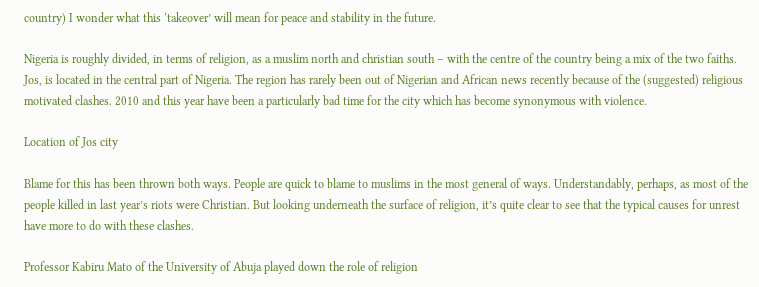country) I wonder what this ‘takeover’ will mean for peace and stability in the future.

Nigeria is roughly divided, in terms of religion, as a muslim north and christian south – with the centre of the country being a mix of the two faiths.  Jos, is located in the central part of Nigeria. The region has rarely been out of Nigerian and African news recently because of the (suggested) religious motivated clashes. 2010 and this year have been a particularly bad time for the city which has become synonymous with violence.

Location of Jos city

Blame for this has been thrown both ways. People are quick to blame to muslims in the most general of ways. Understandably, perhaps, as most of the people killed in last year’s riots were Christian. But looking underneath the surface of religion, it’s quite clear to see that the typical causes for unrest have more to do with these clashes.

Professor Kabiru Mato of the University of Abuja played down the role of religion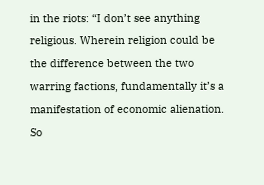in the riots: “I don’t see anything religious. Wherein religion could be the difference between the two warring factions, fundamentally it’s a manifestation of economic alienation. So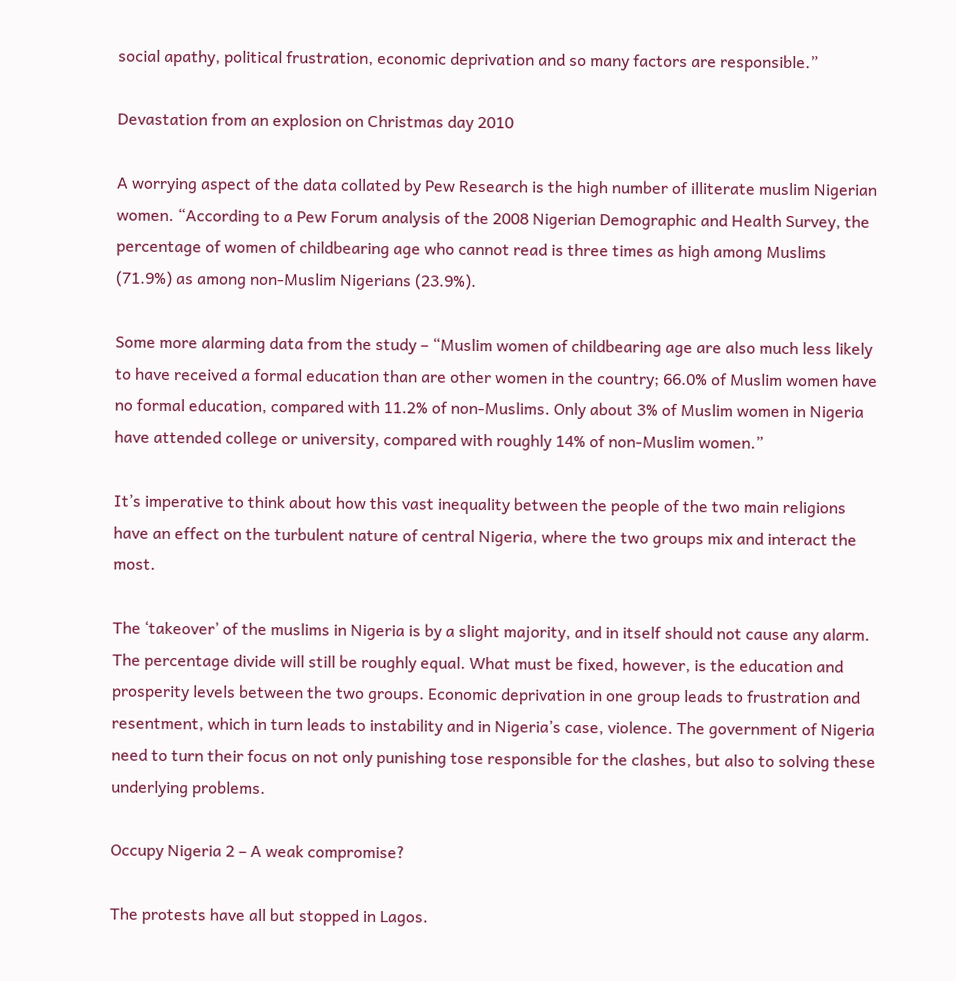social apathy, political frustration, economic deprivation and so many factors are responsible.”

Devastation from an explosion on Christmas day 2010

A worrying aspect of the data collated by Pew Research is the high number of illiterate muslim Nigerian women. “According to a Pew Forum analysis of the 2008 Nigerian Demographic and Health Survey, the percentage of women of childbearing age who cannot read is three times as high among Muslims (71.9%) as among non-Muslim Nigerians (23.9%).

Some more alarming data from the study – “Muslim women of childbearing age are also much less likely to have received a formal education than are other women in the country; 66.0% of Muslim women have no formal education, compared with 11.2% of non-Muslims. Only about 3% of Muslim women in Nigeria have attended college or university, compared with roughly 14% of non-Muslim women.”

It’s imperative to think about how this vast inequality between the people of the two main religions have an effect on the turbulent nature of central Nigeria, where the two groups mix and interact the most.

The ‘takeover’ of the muslims in Nigeria is by a slight majority, and in itself should not cause any alarm. The percentage divide will still be roughly equal. What must be fixed, however, is the education and prosperity levels between the two groups. Economic deprivation in one group leads to frustration and resentment, which in turn leads to instability and in Nigeria’s case, violence. The government of Nigeria need to turn their focus on not only punishing tose responsible for the clashes, but also to solving these underlying problems.

Occupy Nigeria 2 – A weak compromise?

The protests have all but stopped in Lagos.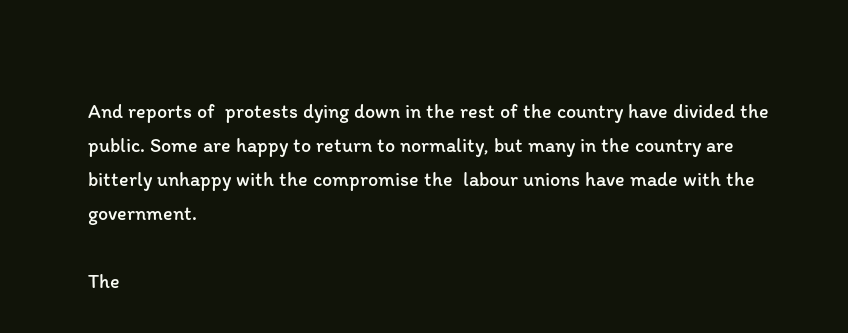And reports of  protests dying down in the rest of the country have divided the public. Some are happy to return to normality, but many in the country are bitterly unhappy with the compromise the  labour unions have made with the government.

The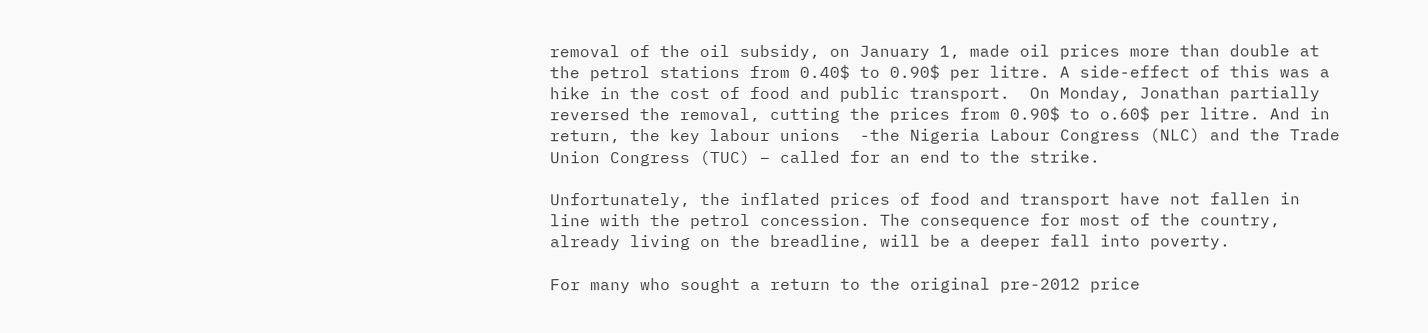removal of the oil subsidy, on January 1, made oil prices more than double at the petrol stations from 0.40$ to 0.90$ per litre. A side-effect of this was a hike in the cost of food and public transport.  On Monday, Jonathan partially reversed the removal, cutting the prices from 0.90$ to o.60$ per litre. And in return, the key labour unions  -the Nigeria Labour Congress (NLC) and the Trade Union Congress (TUC) – called for an end to the strike.

Unfortunately, the inflated prices of food and transport have not fallen in line with the petrol concession. The consequence for most of the country, already living on the breadline, will be a deeper fall into poverty.

For many who sought a return to the original pre-2012 price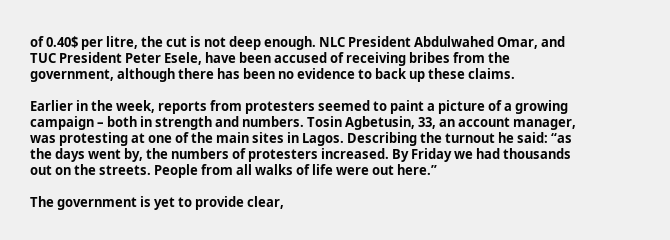of 0.40$ per litre, the cut is not deep enough. NLC President Abdulwahed Omar, and  TUC President Peter Esele, have been accused of receiving bribes from the government, although there has been no evidence to back up these claims.

Earlier in the week, reports from protesters seemed to paint a picture of a growing campaign – both in strength and numbers. Tosin Agbetusin, 33, an account manager, was protesting at one of the main sites in Lagos. Describing the turnout he said: “as the days went by, the numbers of protesters increased. By Friday we had thousands out on the streets. People from all walks of life were out here.”

The government is yet to provide clear,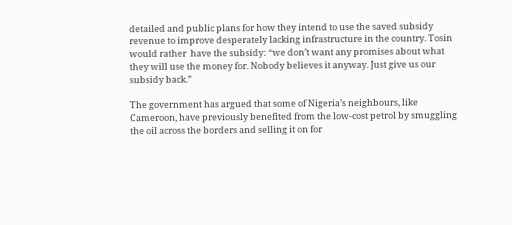detailed and public plans for how they intend to use the saved subsidy revenue to improve desperately lacking infrastructure in the country. Tosin would rather  have the subsidy: “we don’t want any promises about what they will use the money for. Nobody believes it anyway. Just give us our subsidy back.”

The government has argued that some of Nigeria’s neighbours, like Cameroon, have previously benefited from the low-cost petrol by smuggling the oil across the borders and selling it on for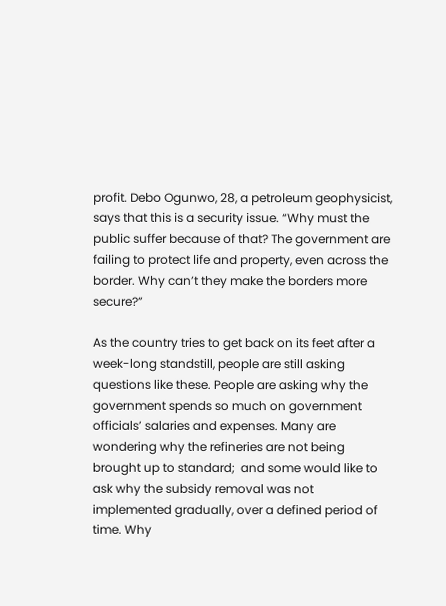profit. Debo Ogunwo, 28, a petroleum geophysicist, says that this is a security issue. “Why must the public suffer because of that? The government are failing to protect life and property, even across the border. Why can’t they make the borders more secure?”

As the country tries to get back on its feet after a week-long standstill, people are still asking questions like these. People are asking why the government spends so much on government officials’ salaries and expenses. Many are wondering why the refineries are not being brought up to standard;  and some would like to ask why the subsidy removal was not implemented gradually, over a defined period of time. Why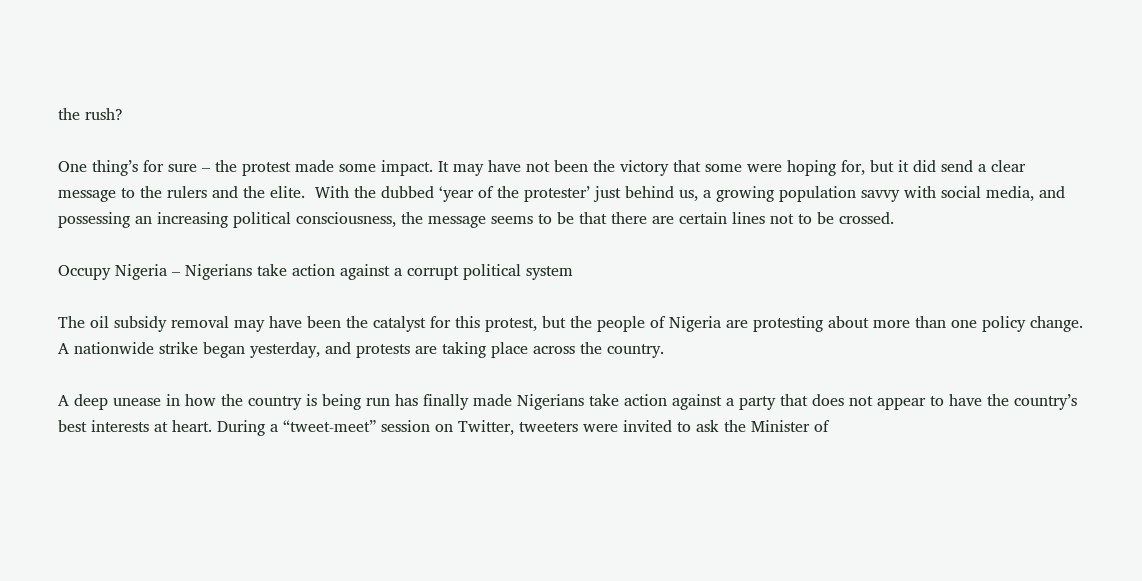the rush?

One thing’s for sure – the protest made some impact. It may have not been the victory that some were hoping for, but it did send a clear message to the rulers and the elite.  With the dubbed ‘year of the protester’ just behind us, a growing population savvy with social media, and possessing an increasing political consciousness, the message seems to be that there are certain lines not to be crossed.

Occupy Nigeria – Nigerians take action against a corrupt political system

The oil subsidy removal may have been the catalyst for this protest, but the people of Nigeria are protesting about more than one policy change. A nationwide strike began yesterday, and protests are taking place across the country.

A deep unease in how the country is being run has finally made Nigerians take action against a party that does not appear to have the country’s best interests at heart. During a “tweet-meet” session on Twitter, tweeters were invited to ask the Minister of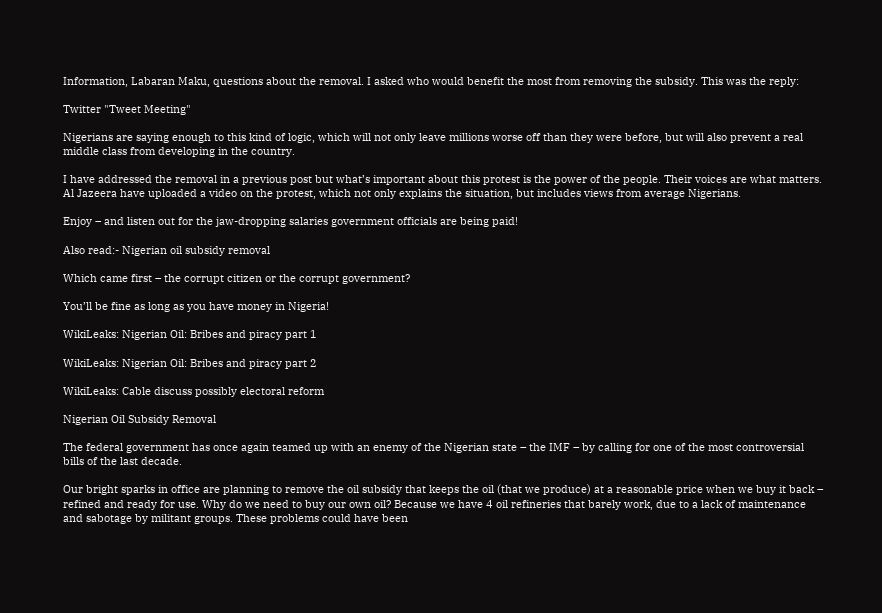Information, Labaran Maku, questions about the removal. I asked who would benefit the most from removing the subsidy. This was the reply:

Twitter "Tweet Meeting"

Nigerians are saying enough to this kind of logic, which will not only leave millions worse off than they were before, but will also prevent a real middle class from developing in the country.

I have addressed the removal in a previous post but what’s important about this protest is the power of the people. Their voices are what matters.  Al Jazeera have uploaded a video on the protest, which not only explains the situation, but includes views from average Nigerians.

Enjoy – and listen out for the jaw-dropping salaries government officials are being paid!

Also read:- Nigerian oil subsidy removal

Which came first – the corrupt citizen or the corrupt government?

You’ll be fine as long as you have money in Nigeria!

WikiLeaks: Nigerian Oil: Bribes and piracy part 1

WikiLeaks: Nigerian Oil: Bribes and piracy part 2

WikiLeaks: Cable discuss possibly electoral reform

Nigerian Oil Subsidy Removal

The federal government has once again teamed up with an enemy of the Nigerian state – the IMF – by calling for one of the most controversial bills of the last decade.

Our bright sparks in office are planning to remove the oil subsidy that keeps the oil (that we produce) at a reasonable price when we buy it back – refined and ready for use. Why do we need to buy our own oil? Because we have 4 oil refineries that barely work, due to a lack of maintenance and sabotage by militant groups. These problems could have been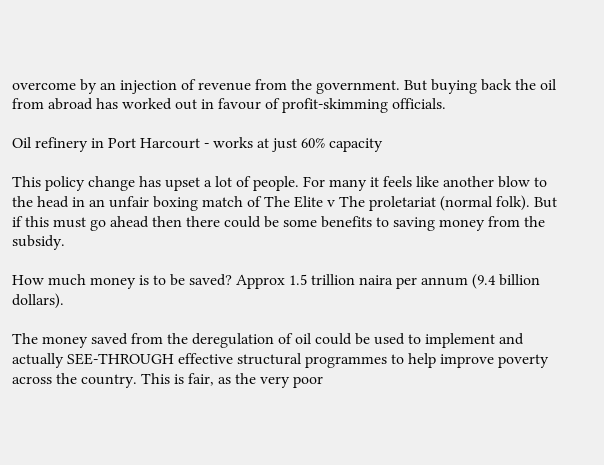overcome by an injection of revenue from the government. But buying back the oil from abroad has worked out in favour of profit-skimming officials.

Oil refinery in Port Harcourt - works at just 60% capacity

This policy change has upset a lot of people. For many it feels like another blow to the head in an unfair boxing match of The Elite v The proletariat (normal folk). But if this must go ahead then there could be some benefits to saving money from the subsidy.

How much money is to be saved? Approx 1.5 trillion naira per annum (9.4 billion dollars).

The money saved from the deregulation of oil could be used to implement and actually SEE-THROUGH effective structural programmes to help improve poverty across the country. This is fair, as the very poor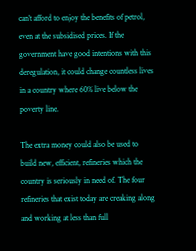can’t afford to enjoy the benefits of petrol, even at the subsidised prices. If the government have good intentions with this deregulation, it could change countless lives in a country where 60% live below the poverty line.

The extra money could also be used to build new, efficient, refineries which the country is seriously in need of. The four refineries that exist today are creaking along and working at less than full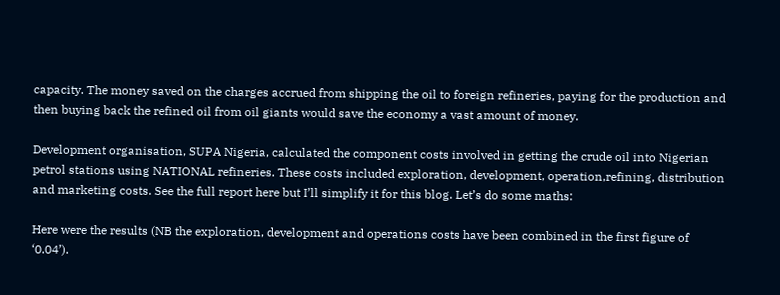capacity. The money saved on the charges accrued from shipping the oil to foreign refineries, paying for the production and then buying back the refined oil from oil giants would save the economy a vast amount of money.

Development organisation, SUPA Nigeria, calculated the component costs involved in getting the crude oil into Nigerian petrol stations using NATIONAL refineries. These costs included exploration, development, operation,refining, distribution and marketing costs. See the full report here but I’ll simplify it for this blog. Let’s do some maths:

Here were the results (NB the exploration, development and operations costs have been combined in the first figure of ‘0.04’).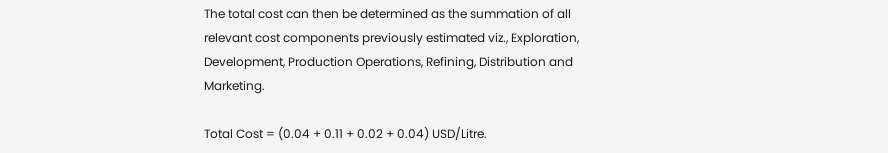The total cost can then be determined as the summation of all relevant cost components previously estimated viz., Exploration, Development, Production Operations, Refining, Distribution and Marketing.

Total Cost = (0.04 + 0.11 + 0.02 + 0.04) USD/Litre.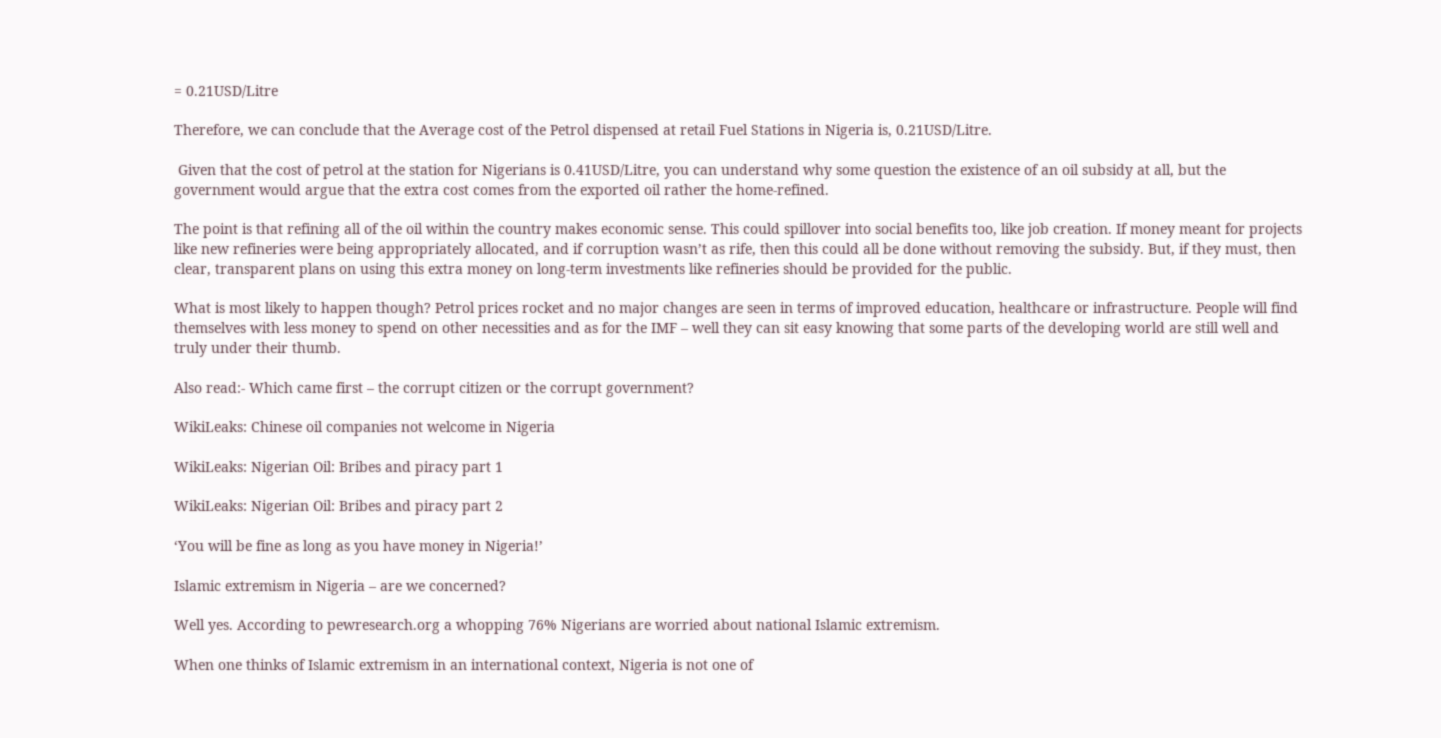= 0.21USD/Litre

Therefore, we can conclude that the Average cost of the Petrol dispensed at retail Fuel Stations in Nigeria is, 0.21USD/Litre.

 Given that the cost of petrol at the station for Nigerians is 0.41USD/Litre, you can understand why some question the existence of an oil subsidy at all, but the government would argue that the extra cost comes from the exported oil rather the home-refined.

The point is that refining all of the oil within the country makes economic sense. This could spillover into social benefits too, like job creation. If money meant for projects like new refineries were being appropriately allocated, and if corruption wasn’t as rife, then this could all be done without removing the subsidy. But, if they must, then clear, transparent plans on using this extra money on long-term investments like refineries should be provided for the public.

What is most likely to happen though? Petrol prices rocket and no major changes are seen in terms of improved education, healthcare or infrastructure. People will find themselves with less money to spend on other necessities and as for the IMF – well they can sit easy knowing that some parts of the developing world are still well and truly under their thumb.

Also read:- Which came first – the corrupt citizen or the corrupt government?

WikiLeaks: Chinese oil companies not welcome in Nigeria

WikiLeaks: Nigerian Oil: Bribes and piracy part 1

WikiLeaks: Nigerian Oil: Bribes and piracy part 2

‘You will be fine as long as you have money in Nigeria!’

Islamic extremism in Nigeria – are we concerned?

Well yes. According to pewresearch.org a whopping 76% Nigerians are worried about national Islamic extremism.

When one thinks of Islamic extremism in an international context, Nigeria is not one of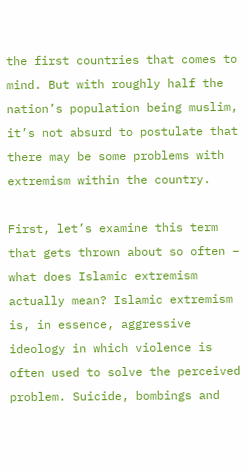the first countries that comes to mind. But with roughly half the nation’s population being muslim, it’s not absurd to postulate that there may be some problems with extremism within the country.

First, let’s examine this term that gets thrown about so often – what does Islamic extremism actually mean? Islamic extremism is, in essence, aggressive ideology in which violence is often used to solve the perceived problem. Suicide, bombings and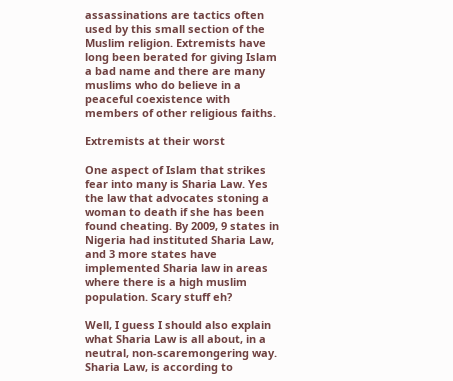assassinations are tactics often used by this small section of the Muslim religion. Extremists have long been berated for giving Islam a bad name and there are many muslims who do believe in a peaceful coexistence with members of other religious faiths.

Extremists at their worst

One aspect of Islam that strikes fear into many is Sharia Law. Yes the law that advocates stoning a woman to death if she has been found cheating. By 2009, 9 states in  Nigeria had instituted Sharia Law, and 3 more states have implemented Sharia law in areas where there is a high muslim population. Scary stuff eh?

Well, I guess I should also explain what Sharia Law is all about, in a neutral, non-scaremongering way.  Sharia Law, is according to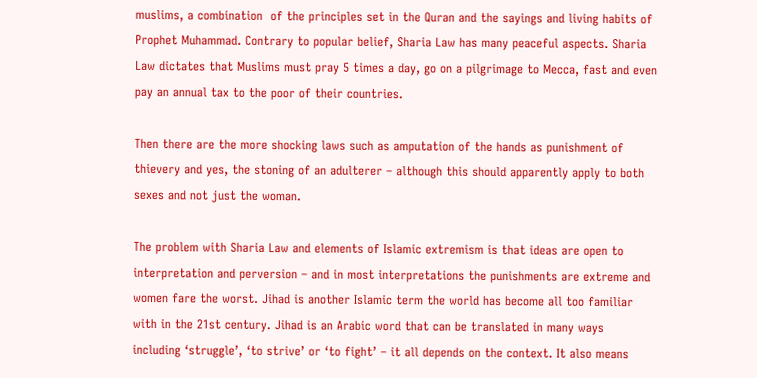muslims, a combination  of the principles set in the Quran and the sayings and living habits of Prophet Muhammad. Contrary to popular belief, Sharia Law has many peaceful aspects. Sharia Law dictates that Muslims must pray 5 times a day, go on a pilgrimage to Mecca, fast and even pay an annual tax to the poor of their countries.

Then there are the more shocking laws such as amputation of the hands as punishment of thievery and yes, the stoning of an adulterer – although this should apparently apply to both sexes and not just the woman.

The problem with Sharia Law and elements of Islamic extremism is that ideas are open to interpretation and perversion – and in most interpretations the punishments are extreme and women fare the worst. Jihad is another Islamic term the world has become all too familiar with in the 21st century. Jihad is an Arabic word that can be translated in many ways including ‘struggle’, ‘to strive’ or ‘to fight’ – it all depends on the context. It also means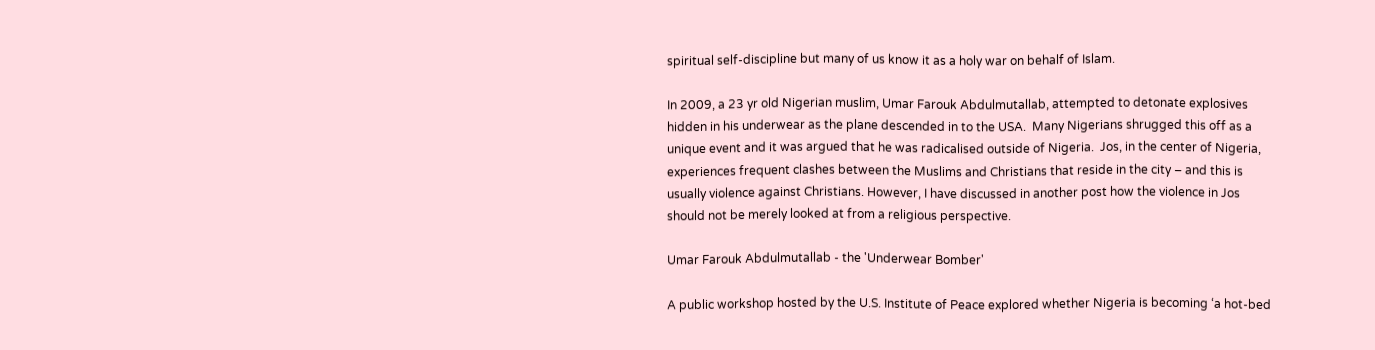spiritual self-discipline but many of us know it as a holy war on behalf of Islam.

In 2009, a 23 yr old Nigerian muslim, Umar Farouk Abdulmutallab, attempted to detonate explosives hidden in his underwear as the plane descended in to the USA.  Many Nigerians shrugged this off as a unique event and it was argued that he was radicalised outside of Nigeria.  Jos, in the center of Nigeria, experiences frequent clashes between the Muslims and Christians that reside in the city – and this is usually violence against Christians. However, I have discussed in another post how the violence in Jos should not be merely looked at from a religious perspective.

Umar Farouk Abdulmutallab - the 'Underwear Bomber'

A public workshop hosted by the U.S. Institute of Peace explored whether Nigeria is becoming ‘a hot-bed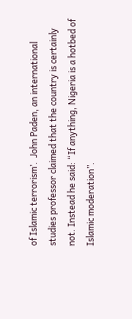of Islamic terrorism’.  John Paden, an international studies professor claimed that the country is certainly not. Instead he said: “If anything, Nigeria is a hotbed of Islamic moderation”.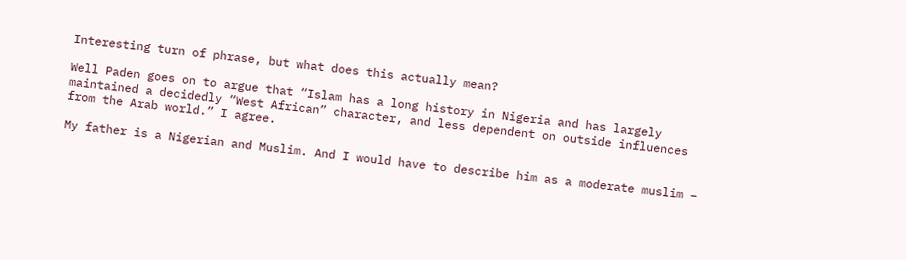Interesting turn of phrase, but what does this actually mean?

Well Paden goes on to argue that “Islam has a long history in Nigeria and has largely maintained a decidedly “West African” character, and less dependent on outside influences from the Arab world.” I agree.

My father is a Nigerian and Muslim. And I would have to describe him as a moderate muslim –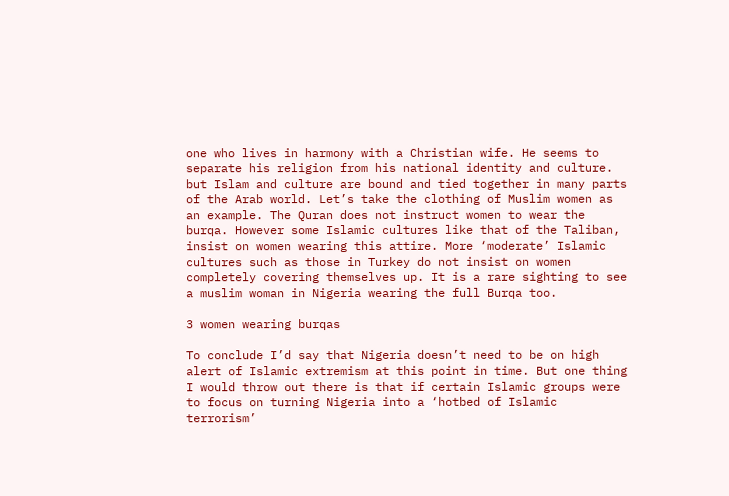one who lives in harmony with a Christian wife. He seems to separate his religion from his national identity and culture. but Islam and culture are bound and tied together in many parts of the Arab world. Let’s take the clothing of Muslim women as an example. The Quran does not instruct women to wear the burqa. However some Islamic cultures like that of the Taliban, insist on women wearing this attire. More ‘moderate’ Islamic cultures such as those in Turkey do not insist on women completely covering themselves up. It is a rare sighting to see a muslim woman in Nigeria wearing the full Burqa too.

3 women wearing burqas

To conclude I’d say that Nigeria doesn’t need to be on high alert of Islamic extremism at this point in time. But one thing I would throw out there is that if certain Islamic groups were to focus on turning Nigeria into a ‘hotbed of Islamic terrorism’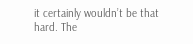it certainly wouldn’t be that hard. The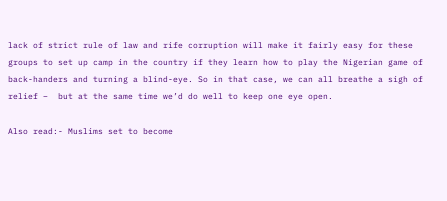lack of strict rule of law and rife corruption will make it fairly easy for these groups to set up camp in the country if they learn how to play the Nigerian game of back-handers and turning a blind-eye. So in that case, we can all breathe a sigh of relief –  but at the same time we’d do well to keep one eye open.

Also read:- Muslims set to become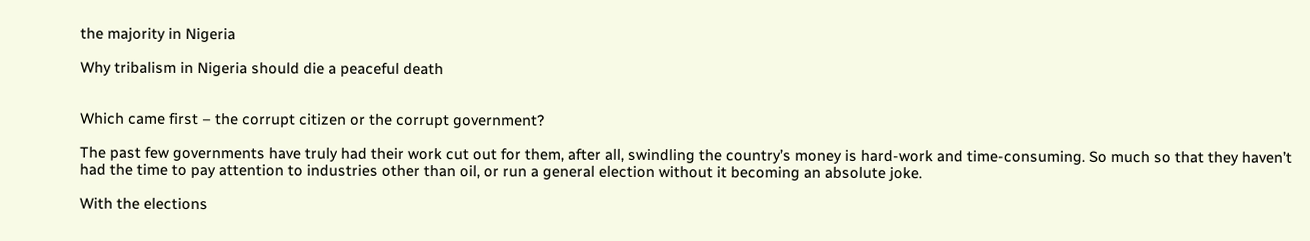the majority in Nigeria

Why tribalism in Nigeria should die a peaceful death


Which came first – the corrupt citizen or the corrupt government?

The past few governments have truly had their work cut out for them, after all, swindling the country’s money is hard-work and time-consuming. So much so that they haven’t had the time to pay attention to industries other than oil, or run a general election without it becoming an absolute joke.

With the elections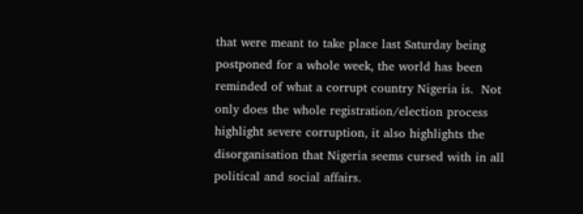that were meant to take place last Saturday being postponed for a whole week, the world has been reminded of what a corrupt country Nigeria is.  Not only does the whole registration/election process highlight severe corruption, it also highlights the disorganisation that Nigeria seems cursed with in all political and social affairs.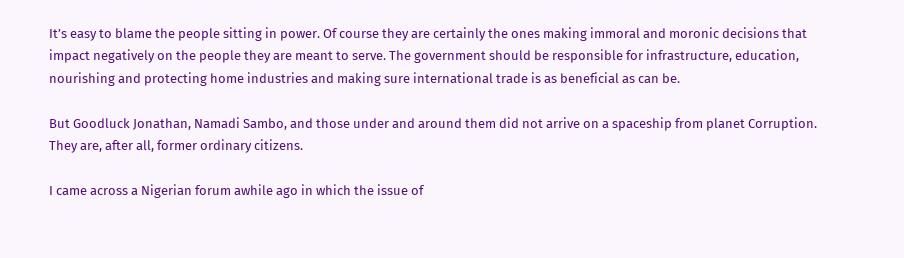It’s easy to blame the people sitting in power. Of course they are certainly the ones making immoral and moronic decisions that impact negatively on the people they are meant to serve. The government should be responsible for infrastructure, education, nourishing and protecting home industries and making sure international trade is as beneficial as can be.

But Goodluck Jonathan, Namadi Sambo, and those under and around them did not arrive on a spaceship from planet Corruption. They are, after all, former ordinary citizens.

I came across a Nigerian forum awhile ago in which the issue of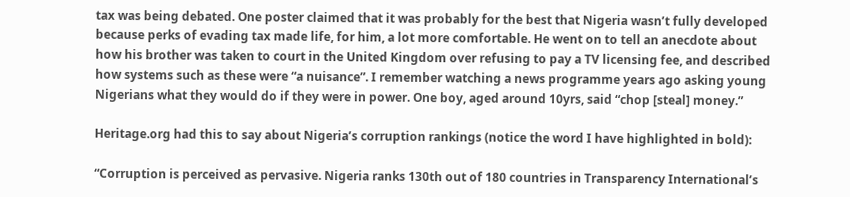tax was being debated. One poster claimed that it was probably for the best that Nigeria wasn’t fully developed because perks of evading tax made life, for him, a lot more comfortable. He went on to tell an anecdote about how his brother was taken to court in the United Kingdom over refusing to pay a TV licensing fee, and described how systems such as these were “a nuisance”. I remember watching a news programme years ago asking young Nigerians what they would do if they were in power. One boy, aged around 10yrs, said “chop [steal] money.”

Heritage.org had this to say about Nigeria’s corruption rankings (notice the word I have highlighted in bold):

“Corruption is perceived as pervasive. Nigeria ranks 130th out of 180 countries in Transparency International’s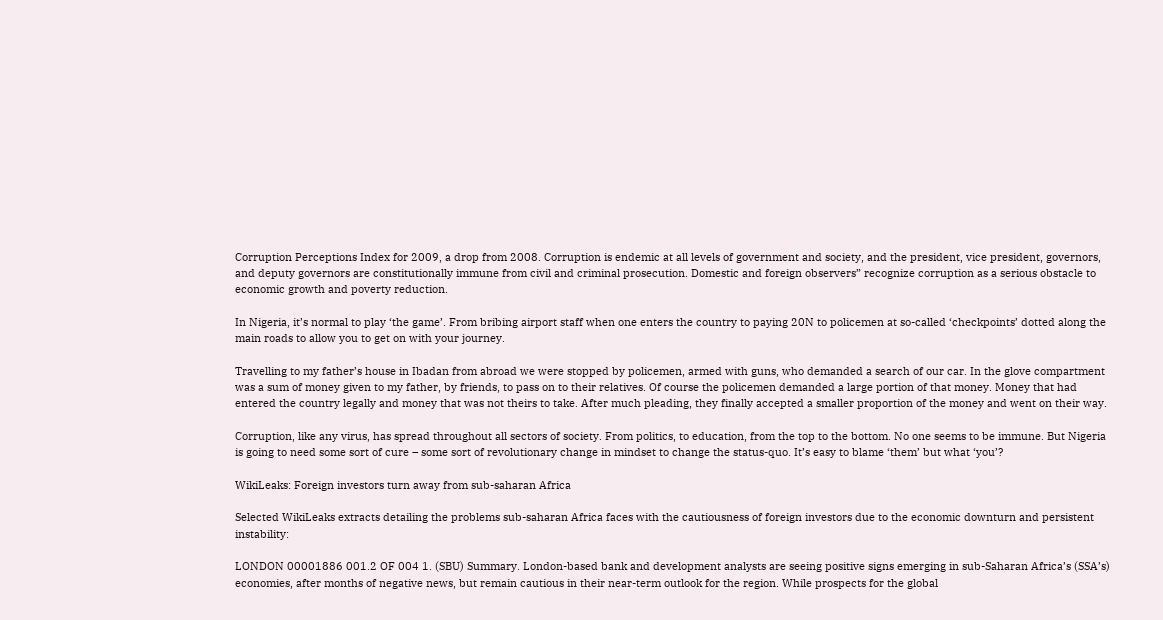Corruption Perceptions Index for 2009, a drop from 2008. Corruption is endemic at all levels of government and society, and the president, vice president, governors, and deputy governors are constitutionally immune from civil and criminal prosecution. Domestic and foreign observers” recognize corruption as a serious obstacle to economic growth and poverty reduction.

In Nigeria, it’s normal to play ‘the game’. From bribing airport staff when one enters the country to paying 20N to policemen at so-called ‘checkpoints’ dotted along the main roads to allow you to get on with your journey.

Travelling to my father’s house in Ibadan from abroad we were stopped by policemen, armed with guns, who demanded a search of our car. In the glove compartment was a sum of money given to my father, by friends, to pass on to their relatives. Of course the policemen demanded a large portion of that money. Money that had entered the country legally and money that was not theirs to take. After much pleading, they finally accepted a smaller proportion of the money and went on their way.

Corruption, like any virus, has spread throughout all sectors of society. From politics, to education, from the top to the bottom. No one seems to be immune. But Nigeria is going to need some sort of cure – some sort of revolutionary change in mindset to change the status-quo. It’s easy to blame ‘them’ but what ‘you’?

WikiLeaks: Foreign investors turn away from sub-saharan Africa

Selected WikiLeaks extracts detailing the problems sub-saharan Africa faces with the cautiousness of foreign investors due to the economic downturn and persistent instability:

LONDON 00001886 001.2 OF 004 1. (SBU) Summary. London-based bank and development analysts are seeing positive signs emerging in sub-Saharan Africa’s (SSA’s) economies, after months of negative news, but remain cautious in their near-term outlook for the region. While prospects for the global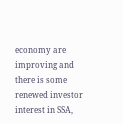economy are improving and there is some renewed investor interest in SSA,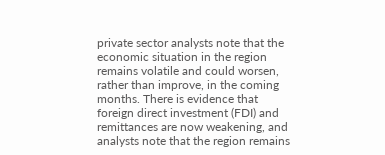private sector analysts note that the economic situation in the region remains volatile and could worsen, rather than improve, in the coming months. There is evidence that foreign direct investment (FDI) and remittances are now weakening, and analysts note that the region remains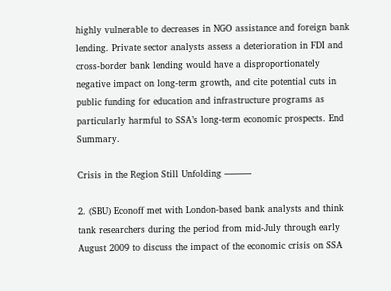highly vulnerable to decreases in NGO assistance and foreign bank lending. Private sector analysts assess a deterioration in FDI and cross-border bank lending would have a disproportionately negative impact on long-term growth, and cite potential cuts in public funding for education and infrastructure programs as particularly harmful to SSA’s long-term economic prospects. End Summary.

Crisis in the Region Still Unfolding ———

2. (SBU) Econoff met with London-based bank analysts and think tank researchers during the period from mid-July through early August 2009 to discuss the impact of the economic crisis on SSA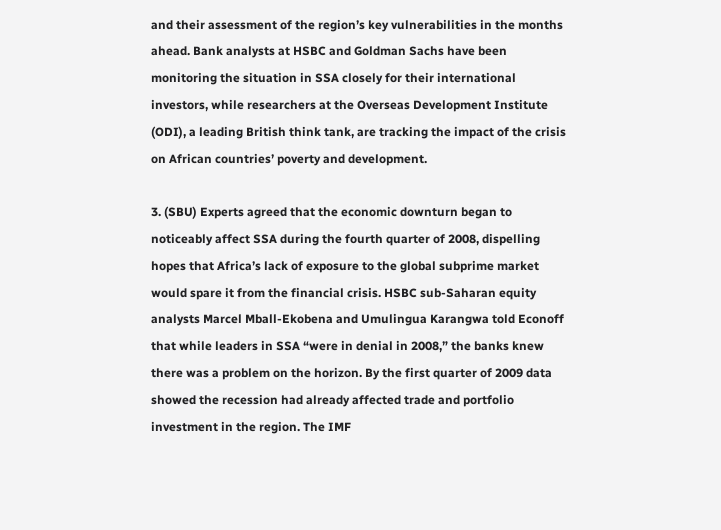and their assessment of the region’s key vulnerabilities in the months ahead. Bank analysts at HSBC and Goldman Sachs have been monitoring the situation in SSA closely for their international investors, while researchers at the Overseas Development Institute (ODI), a leading British think tank, are tracking the impact of the crisis on African countries’ poverty and development.

3. (SBU) Experts agreed that the economic downturn began to noticeably affect SSA during the fourth quarter of 2008, dispelling hopes that Africa’s lack of exposure to the global subprime market would spare it from the financial crisis. HSBC sub-Saharan equity analysts Marcel Mball-Ekobena and Umulingua Karangwa told Econoff that while leaders in SSA “were in denial in 2008,” the banks knew there was a problem on the horizon. By the first quarter of 2009 data showed the recession had already affected trade and portfolio investment in the region. The IMF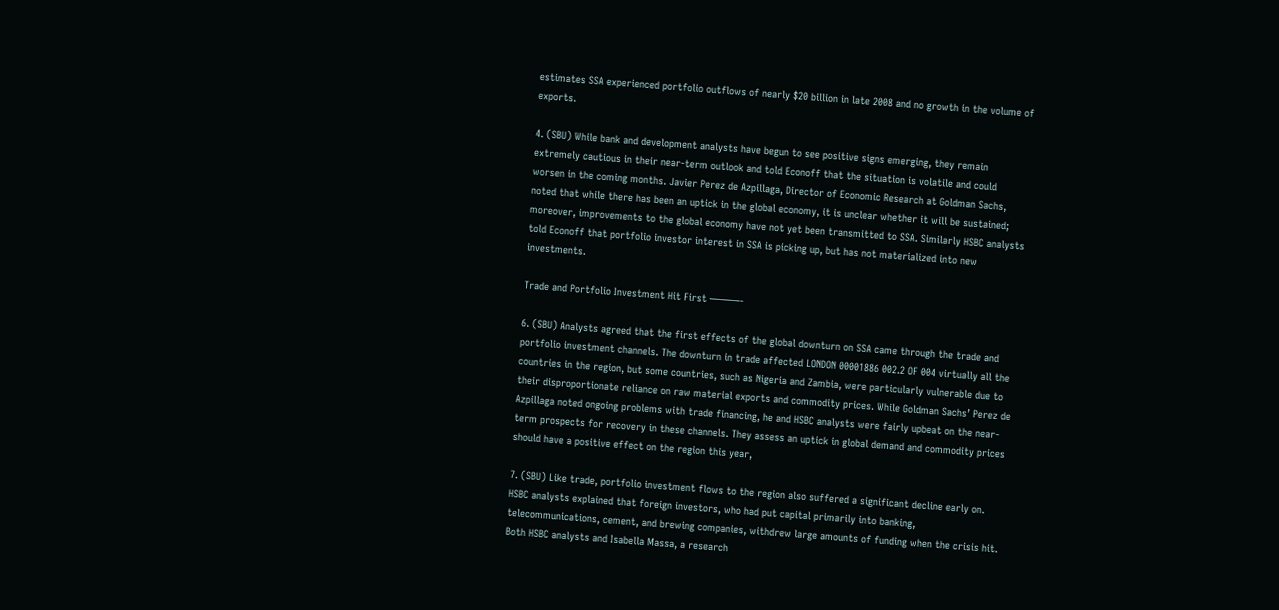estimates SSA experienced portfolio outflows of nearly $20 billion in late 2008 and no growth in the volume of exports.

4. (SBU) While bank and development analysts have begun to see positive signs emerging, they remain extremely cautious in their near-term outlook and told Econoff that the situation is volatile and could worsen in the coming months. Javier Perez de Azpillaga, Director of Economic Research at Goldman Sachs, noted that while there has been an uptick in the global economy, it is unclear whether it will be sustained; moreover, improvements to the global economy have not yet been transmitted to SSA. Similarly HSBC analysts told Econoff that portfolio investor interest in SSA is picking up, but has not materialized into new investments.

Trade and Portfolio Investment Hit First ———-

6. (SBU) Analysts agreed that the first effects of the global downturn on SSA came through the trade and portfolio investment channels. The downturn in trade affected LONDON 00001886 002.2 OF 004 virtually all the countries in the region, but some countries, such as Nigeria and Zambia, were particularly vulnerable due to their disproportionate reliance on raw material exports and commodity prices. While Goldman Sachs’ Perez de Azpillaga noted ongoing problems with trade financing, he and HSBC analysts were fairly upbeat on the near-term prospects for recovery in these channels. They assess an uptick in global demand and commodity prices should have a positive effect on the region this year,

7. (SBU) Like trade, portfolio investment flows to the region also suffered a significant decline early on. HSBC analysts explained that foreign investors, who had put capital primarily into banking, telecommunications, cement, and brewing companies, withdrew large amounts of funding when the crisis hit. Both HSBC analysts and Isabella Massa, a research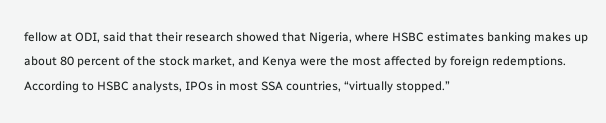fellow at ODI, said that their research showed that Nigeria, where HSBC estimates banking makes up about 80 percent of the stock market, and Kenya were the most affected by foreign redemptions. According to HSBC analysts, IPOs in most SSA countries, “virtually stopped.”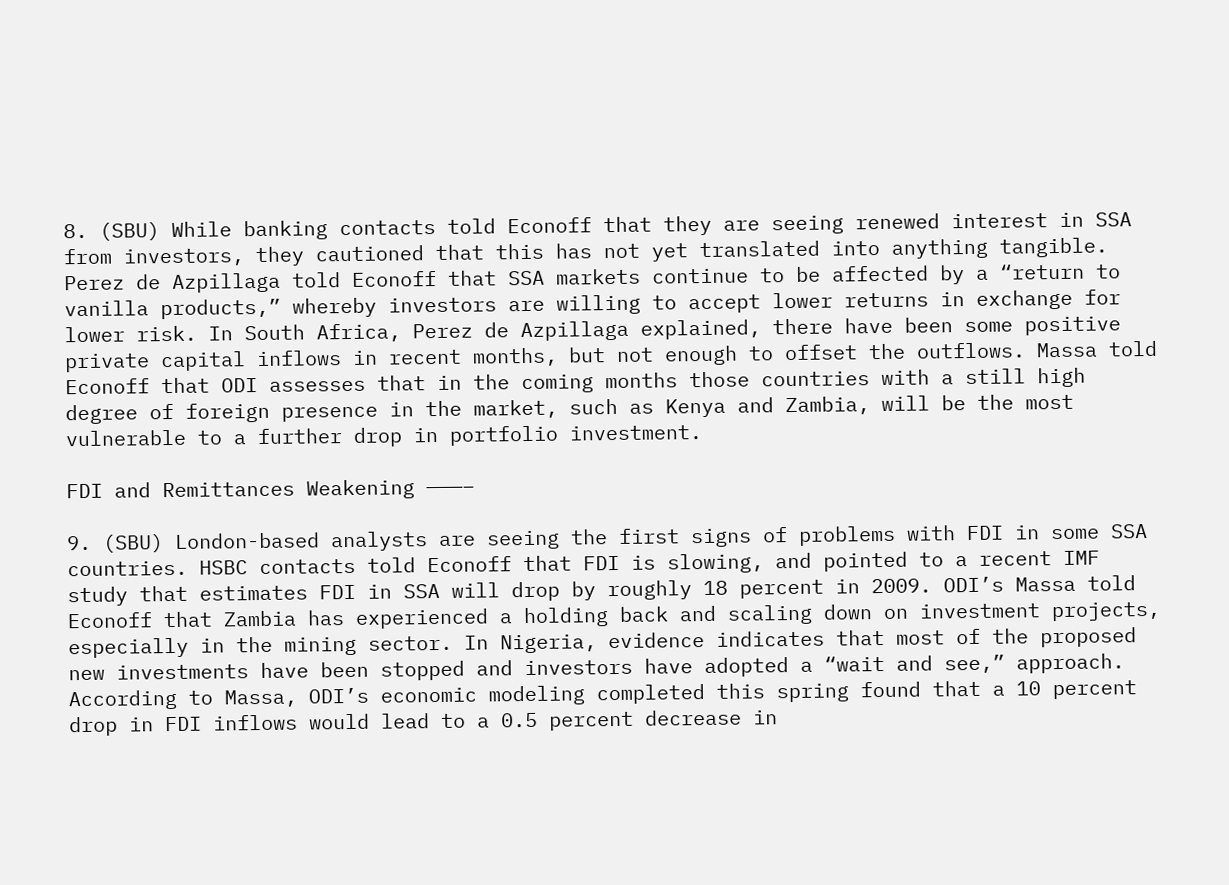8. (SBU) While banking contacts told Econoff that they are seeing renewed interest in SSA from investors, they cautioned that this has not yet translated into anything tangible. Perez de Azpillaga told Econoff that SSA markets continue to be affected by a “return to vanilla products,” whereby investors are willing to accept lower returns in exchange for lower risk. In South Africa, Perez de Azpillaga explained, there have been some positive private capital inflows in recent months, but not enough to offset the outflows. Massa told Econoff that ODI assesses that in the coming months those countries with a still high degree of foreign presence in the market, such as Kenya and Zambia, will be the most vulnerable to a further drop in portfolio investment.

FDI and Remittances Weakening ———–

9. (SBU) London-based analysts are seeing the first signs of problems with FDI in some SSA countries. HSBC contacts told Econoff that FDI is slowing, and pointed to a recent IMF study that estimates FDI in SSA will drop by roughly 18 percent in 2009. ODI’s Massa told Econoff that Zambia has experienced a holding back and scaling down on investment projects, especially in the mining sector. In Nigeria, evidence indicates that most of the proposed new investments have been stopped and investors have adopted a “wait and see,” approach. According to Massa, ODI’s economic modeling completed this spring found that a 10 percent drop in FDI inflows would lead to a 0.5 percent decrease in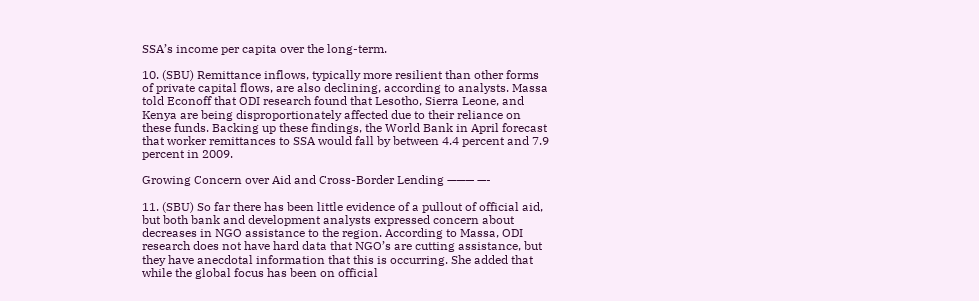SSA’s income per capita over the long-term.

10. (SBU) Remittance inflows, typically more resilient than other forms of private capital flows, are also declining, according to analysts. Massa told Econoff that ODI research found that Lesotho, Sierra Leone, and Kenya are being disproportionately affected due to their reliance on these funds. Backing up these findings, the World Bank in April forecast that worker remittances to SSA would fall by between 4.4 percent and 7.9 percent in 2009.

Growing Concern over Aid and Cross-Border Lending ——— —-

11. (SBU) So far there has been little evidence of a pullout of official aid, but both bank and development analysts expressed concern about decreases in NGO assistance to the region. According to Massa, ODI research does not have hard data that NGO’s are cutting assistance, but they have anecdotal information that this is occurring. She added that while the global focus has been on official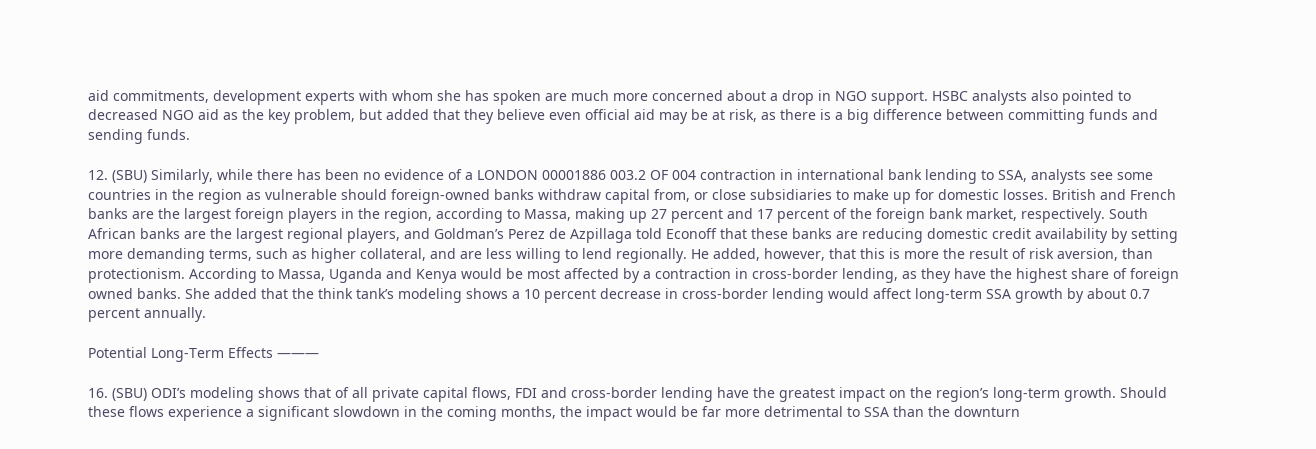aid commitments, development experts with whom she has spoken are much more concerned about a drop in NGO support. HSBC analysts also pointed to decreased NGO aid as the key problem, but added that they believe even official aid may be at risk, as there is a big difference between committing funds and sending funds.

12. (SBU) Similarly, while there has been no evidence of a LONDON 00001886 003.2 OF 004 contraction in international bank lending to SSA, analysts see some countries in the region as vulnerable should foreign-owned banks withdraw capital from, or close subsidiaries to make up for domestic losses. British and French banks are the largest foreign players in the region, according to Massa, making up 27 percent and 17 percent of the foreign bank market, respectively. South African banks are the largest regional players, and Goldman’s Perez de Azpillaga told Econoff that these banks are reducing domestic credit availability by setting more demanding terms, such as higher collateral, and are less willing to lend regionally. He added, however, that this is more the result of risk aversion, than protectionism. According to Massa, Uganda and Kenya would be most affected by a contraction in cross-border lending, as they have the highest share of foreign owned banks. She added that the think tank’s modeling shows a 10 percent decrease in cross-border lending would affect long-term SSA growth by about 0.7 percent annually.

Potential Long-Term Effects ———

16. (SBU) ODI’s modeling shows that of all private capital flows, FDI and cross-border lending have the greatest impact on the region’s long-term growth. Should these flows experience a significant slowdown in the coming months, the impact would be far more detrimental to SSA than the downturn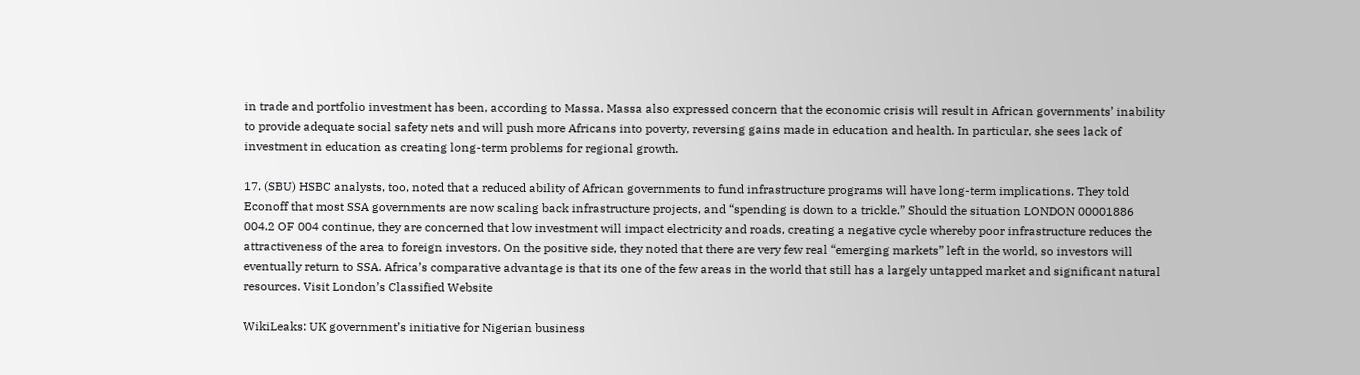in trade and portfolio investment has been, according to Massa. Massa also expressed concern that the economic crisis will result in African governments’ inability to provide adequate social safety nets and will push more Africans into poverty, reversing gains made in education and health. In particular, she sees lack of investment in education as creating long-term problems for regional growth.

17. (SBU) HSBC analysts, too, noted that a reduced ability of African governments to fund infrastructure programs will have long-term implications. They told Econoff that most SSA governments are now scaling back infrastructure projects, and “spending is down to a trickle.” Should the situation LONDON 00001886 004.2 OF 004 continue, they are concerned that low investment will impact electricity and roads, creating a negative cycle whereby poor infrastructure reduces the attractiveness of the area to foreign investors. On the positive side, they noted that there are very few real “emerging markets” left in the world, so investors will eventually return to SSA. Africa’s comparative advantage is that its one of the few areas in the world that still has a largely untapped market and significant natural resources. Visit London’s Classified Website

WikiLeaks: UK government’s initiative for Nigerian business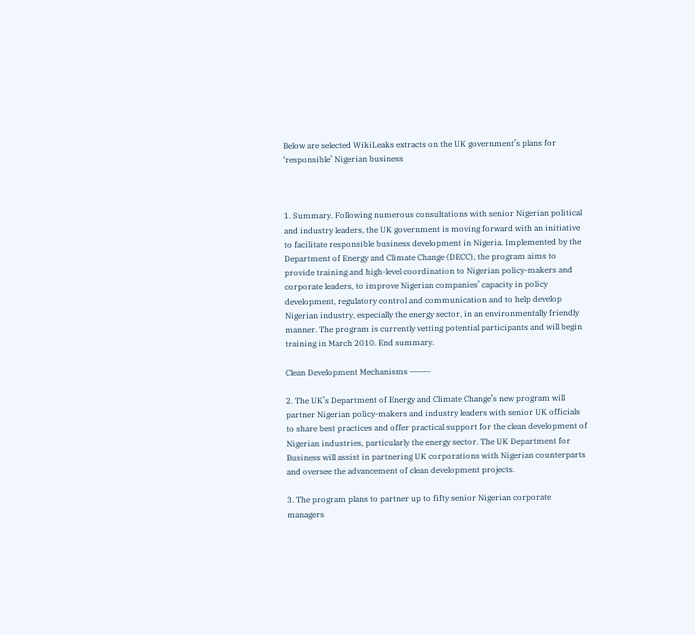Below are selected WikiLeaks extracts on the UK government’s plans for ‘responsible’ Nigerian business



1. Summary. Following numerous consultations with senior Nigerian political and industry leaders, the UK government is moving forward with an initiative to facilitate responsible business development in Nigeria. Implemented by the Department of Energy and Climate Change (DECC), the program aims to provide training and high-level coordination to Nigerian policy-makers and corporate leaders, to improve Nigerian companies’ capacity in policy development, regulatory control and communication and to help develop Nigerian industry, especially the energy sector, in an environmentally friendly manner. The program is currently vetting potential participants and will begin training in March 2010. End summary.

Clean Development Mechanisms ———-

2. The UK’s Department of Energy and Climate Change’s new program will partner Nigerian policy-makers and industry leaders with senior UK officials to share best practices and offer practical support for the clean development of Nigerian industries, particularly the energy sector. The UK Department for Business will assist in partnering UK corporations with Nigerian counterparts and oversee the advancement of clean development projects.

3. The program plans to partner up to fifty senior Nigerian corporate managers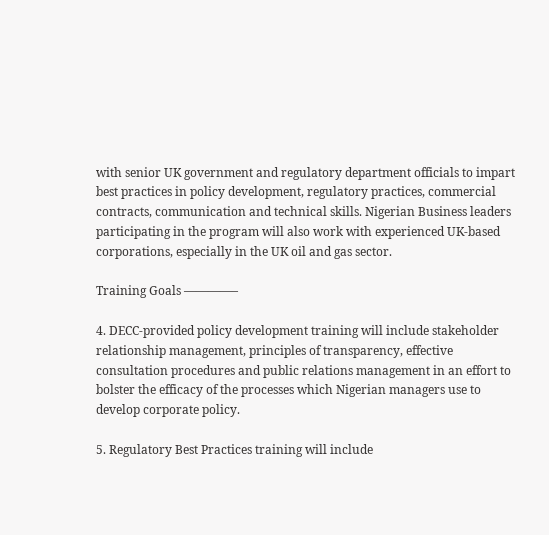with senior UK government and regulatory department officials to impart best practices in policy development, regulatory practices, commercial contracts, communication and technical skills. Nigerian Business leaders participating in the program will also work with experienced UK-based corporations, especially in the UK oil and gas sector.

Training Goals ————–

4. DECC-provided policy development training will include stakeholder relationship management, principles of transparency, effective consultation procedures and public relations management in an effort to bolster the efficacy of the processes which Nigerian managers use to develop corporate policy.

5. Regulatory Best Practices training will include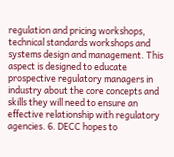regulation and pricing workshops, technical standards workshops and systems design and management. This aspect is designed to educate prospective regulatory managers in industry about the core concepts and skills they will need to ensure an effective relationship with regulatory agencies. 6. DECC hopes to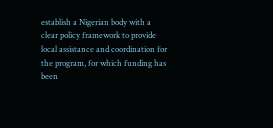establish a Nigerian body with a clear policy framework to provide local assistance and coordination for the program, for which funding has been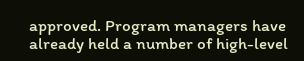approved. Program managers have already held a number of high-level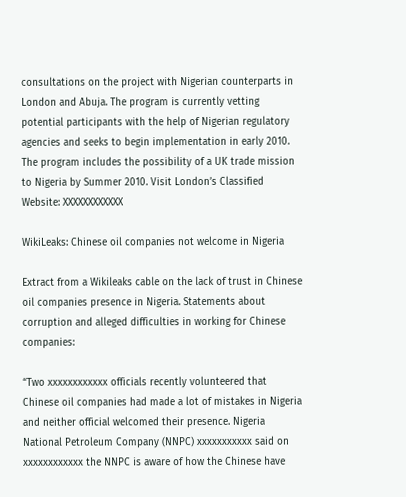consultations on the project with Nigerian counterparts in London and Abuja. The program is currently vetting potential participants with the help of Nigerian regulatory agencies and seeks to begin implementation in early 2010. The program includes the possibility of a UK trade mission to Nigeria by Summer 2010. Visit London’s Classified Website: XXXXXXXXXXXX

WikiLeaks: Chinese oil companies not welcome in Nigeria

Extract from a Wikileaks cable on the lack of trust in Chinese oil companies presence in Nigeria. Statements about corruption and alleged difficulties in working for Chinese companies:

“Two xxxxxxxxxxxx officials recently volunteered that Chinese oil companies had made a lot of mistakes in Nigeria and neither official welcomed their presence. Nigeria National Petroleum Company (NNPC) xxxxxxxxxxx said on xxxxxxxxxxxx the NNPC is aware of how the Chinese have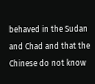behaved in the Sudan and Chad and that the Chinese do not know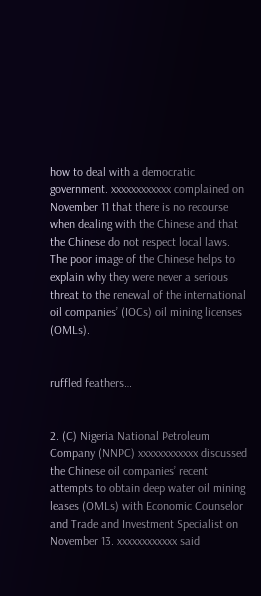how to deal with a democratic government. xxxxxxxxxxxx complained on November 11 that there is no recourse when dealing with the Chinese and that the Chinese do not respect local laws. The poor image of the Chinese helps to explain why they were never a serious threat to the renewal of the international oil companies’ (IOCs) oil mining licenses (OMLs).


ruffled feathers…


2. (C) Nigeria National Petroleum Company (NNPC) xxxxxxxxxxxx discussed the Chinese oil companies’ recent attempts to obtain deep water oil mining leases (OMLs) with Economic Counselor and Trade and Investment Specialist on November 13. xxxxxxxxxxxx said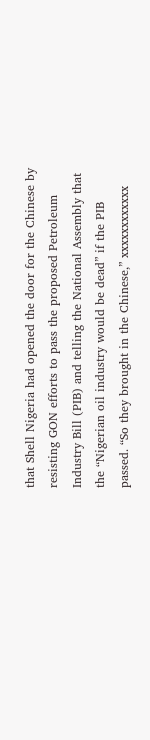that Shell Nigeria had opened the door for the Chinese by resisting GON efforts to pass the proposed Petroleum Industry Bill (PIB) and telling the National Assembly that the “Nigerian oil industry would be dead” if the PIB passed. “So they brought in the Chinese,” xxxxxxxxxxxx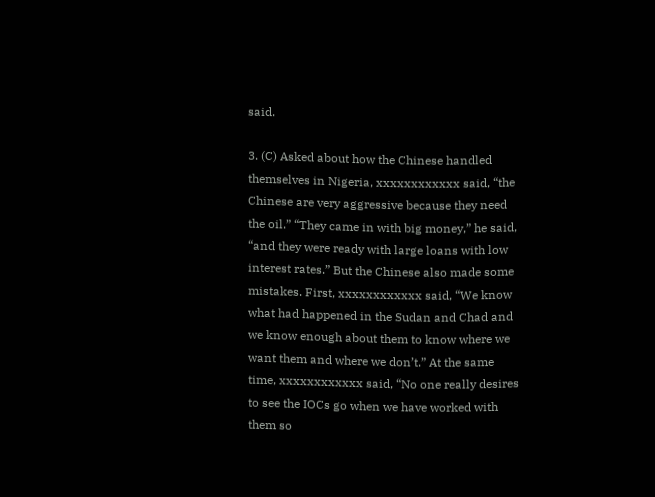said.

3. (C) Asked about how the Chinese handled themselves in Nigeria, xxxxxxxxxxxx said, “the Chinese are very aggressive because they need the oil.” “They came in with big money,” he said, “and they were ready with large loans with low interest rates.” But the Chinese also made some mistakes. First, xxxxxxxxxxxx said, “We know what had happened in the Sudan and Chad and we know enough about them to know where we want them and where we don’t.” At the same time, xxxxxxxxxxxx said, “No one really desires to see the IOCs go when we have worked with them so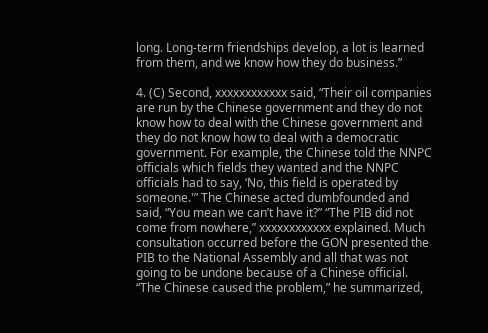long. Long-term friendships develop, a lot is learned from them, and we know how they do business.”

4. (C) Second, xxxxxxxxxxxx said, “Their oil companies are run by the Chinese government and they do not know how to deal with the Chinese government and they do not know how to deal with a democratic government. For example, the Chinese told the NNPC officials which fields they wanted and the NNPC officials had to say, ‘No, this field is operated by someone.'” The Chinese acted dumbfounded and said, “You mean we can’t have it?” “The PIB did not come from nowhere,” xxxxxxxxxxxx explained. Much consultation occurred before the GON presented the PIB to the National Assembly and all that was not going to be undone because of a Chinese official. “The Chinese caused the problem,” he summarized,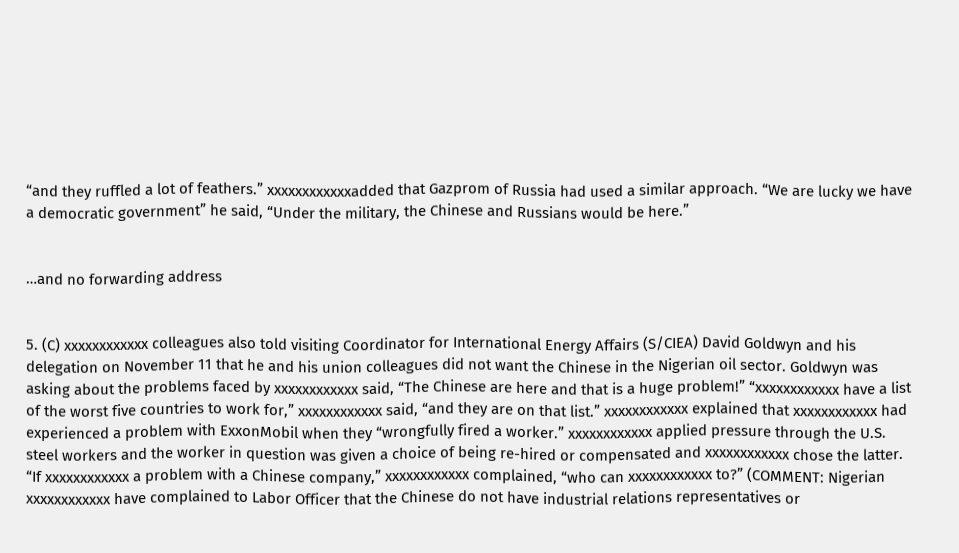“and they ruffled a lot of feathers.” xxxxxxxxxxxxadded that Gazprom of Russia had used a similar approach. “We are lucky we have a democratic government” he said, “Under the military, the Chinese and Russians would be here.”


…and no forwarding address


5. (C) xxxxxxxxxxxx colleagues also told visiting Coordinator for International Energy Affairs (S/CIEA) David Goldwyn and his delegation on November 11 that he and his union colleagues did not want the Chinese in the Nigerian oil sector. Goldwyn was asking about the problems faced by xxxxxxxxxxxx said, “The Chinese are here and that is a huge problem!” “xxxxxxxxxxxx have a list of the worst five countries to work for,” xxxxxxxxxxxx said, “and they are on that list.” xxxxxxxxxxxx explained that xxxxxxxxxxxx had experienced a problem with ExxonMobil when they “wrongfully fired a worker.” xxxxxxxxxxxx applied pressure through the U.S. steel workers and the worker in question was given a choice of being re-hired or compensated and xxxxxxxxxxxx chose the latter. “If xxxxxxxxxxxx a problem with a Chinese company,” xxxxxxxxxxxx complained, “who can xxxxxxxxxxxx to?” (COMMENT: Nigerian xxxxxxxxxxxx have complained to Labor Officer that the Chinese do not have industrial relations representatives or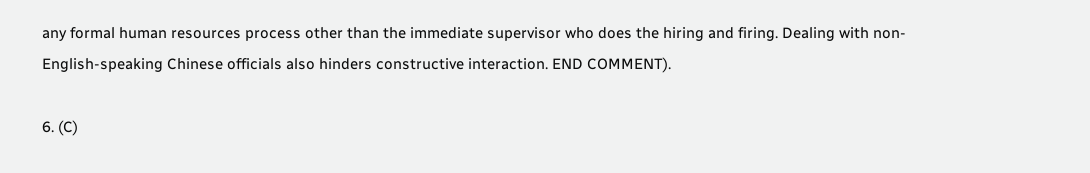any formal human resources process other than the immediate supervisor who does the hiring and firing. Dealing with non-English-speaking Chinese officials also hinders constructive interaction. END COMMENT).

6. (C)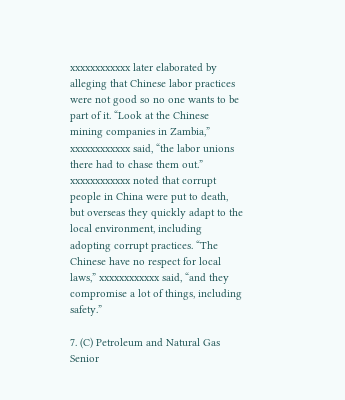xxxxxxxxxxxx later elaborated by alleging that Chinese labor practices were not good so no one wants to be part of it. “Look at the Chinese mining companies in Zambia,” xxxxxxxxxxxx said, “the labor unions there had to chase them out.” xxxxxxxxxxxx noted that corrupt people in China were put to death, but overseas they quickly adapt to the local environment, including adopting corrupt practices. “The Chinese have no respect for local laws,” xxxxxxxxxxxx said, “and they compromise a lot of things, including safety.”

7. (C) Petroleum and Natural Gas Senior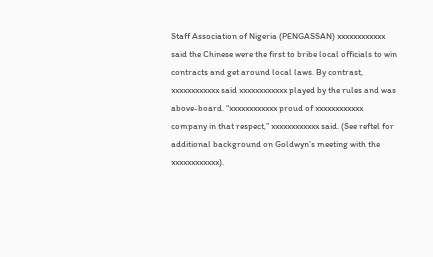Staff Association of Nigeria (PENGASSAN) xxxxxxxxxxxx said the Chinese were the first to bribe local officials to win contracts and get around local laws. By contrast, xxxxxxxxxxxx said xxxxxxxxxxxx played by the rules and was above-board. “xxxxxxxxxxxx proud of xxxxxxxxxxxx company in that respect,” xxxxxxxxxxxx said. (See reftel for additional background on Goldwyn’s meeting with the xxxxxxxxxxxx).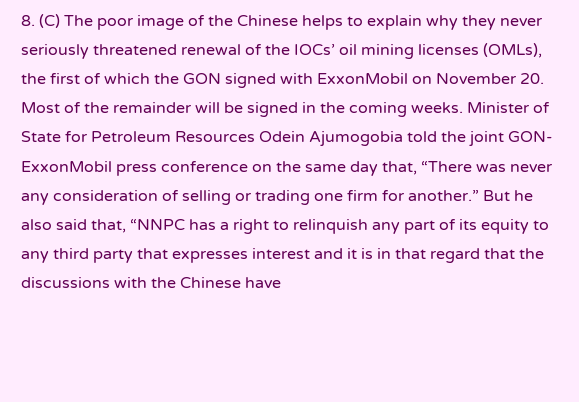8. (C) The poor image of the Chinese helps to explain why they never seriously threatened renewal of the IOCs’ oil mining licenses (OMLs), the first of which the GON signed with ExxonMobil on November 20. Most of the remainder will be signed in the coming weeks. Minister of State for Petroleum Resources Odein Ajumogobia told the joint GON-ExxonMobil press conference on the same day that, “There was never any consideration of selling or trading one firm for another.” But he also said that, “NNPC has a right to relinquish any part of its equity to any third party that expresses interest and it is in that regard that the discussions with the Chinese have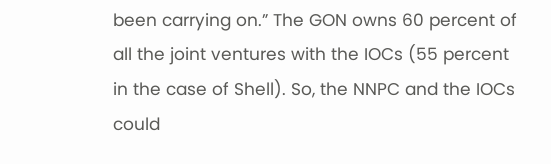been carrying on.” The GON owns 60 percent of all the joint ventures with the IOCs (55 percent in the case of Shell). So, the NNPC and the IOCs could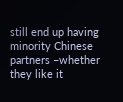still end up having minority Chinese partners –whether they like it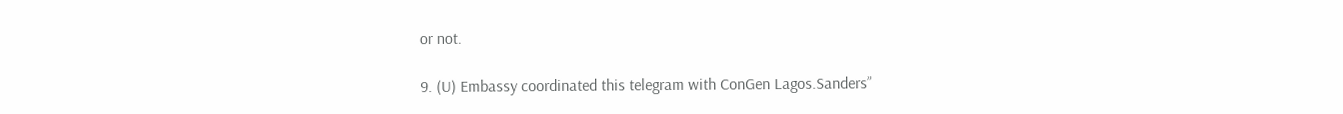or not.

9. (U) Embassy coordinated this telegram with ConGen Lagos.Sanders”